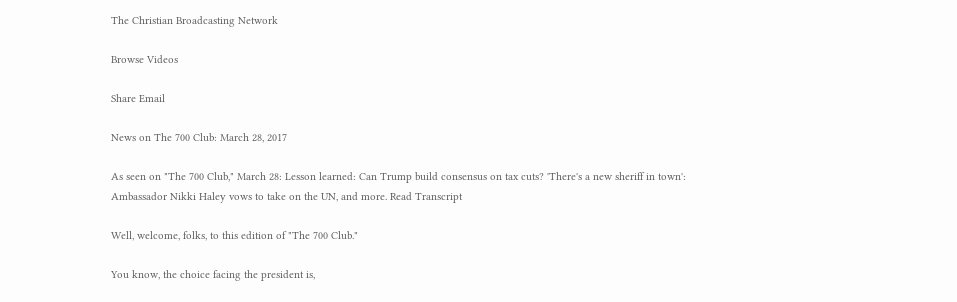The Christian Broadcasting Network

Browse Videos

Share Email

News on The 700 Club: March 28, 2017

As seen on "The 700 Club," March 28: Lesson learned: Can Trump build consensus on tax cuts? 'There's a new sheriff in town': Ambassador Nikki Haley vows to take on the UN, and more. Read Transcript

Well, welcome, folks, to this edition of "The 700 Club."

You know, the choice facing the president is,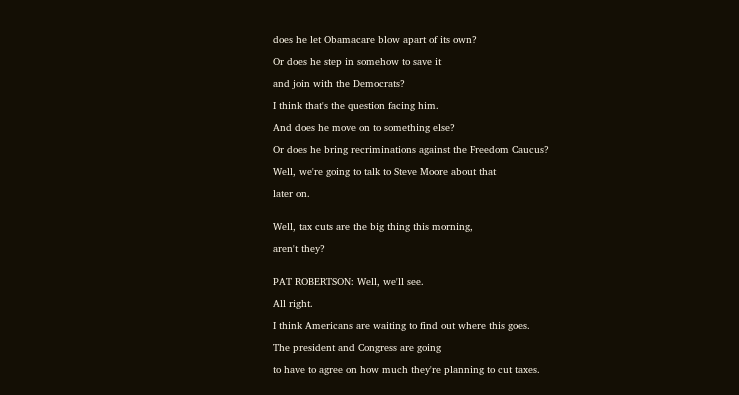does he let Obamacare blow apart of its own?

Or does he step in somehow to save it

and join with the Democrats?

I think that's the question facing him.

And does he move on to something else?

Or does he bring recriminations against the Freedom Caucus?

Well, we're going to talk to Steve Moore about that

later on.


Well, tax cuts are the big thing this morning,

aren't they?


PAT ROBERTSON: Well, we'll see.

All right.

I think Americans are waiting to find out where this goes.

The president and Congress are going

to have to agree on how much they're planning to cut taxes.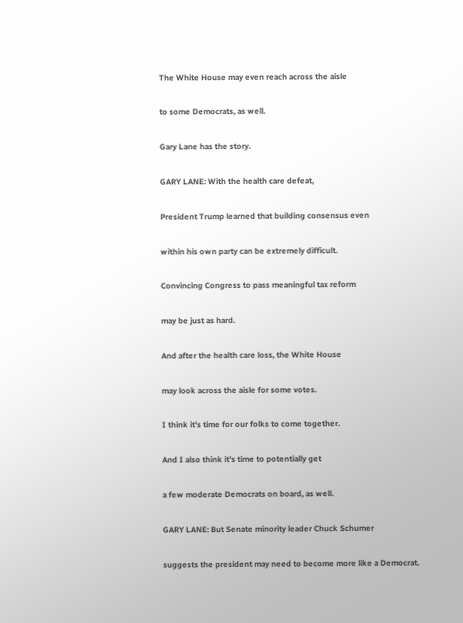The White House may even reach across the aisle

to some Democrats, as well.

Gary Lane has the story.

GARY LANE: With the health care defeat,

President Trump learned that building consensus even

within his own party can be extremely difficult.

Convincing Congress to pass meaningful tax reform

may be just as hard.

And after the health care loss, the White House

may look across the aisle for some votes.

I think it's time for our folks to come together.

And I also think it's time to potentially get

a few moderate Democrats on board, as well.

GARY LANE: But Senate minority leader Chuck Schumer

suggests the president may need to become more like a Democrat.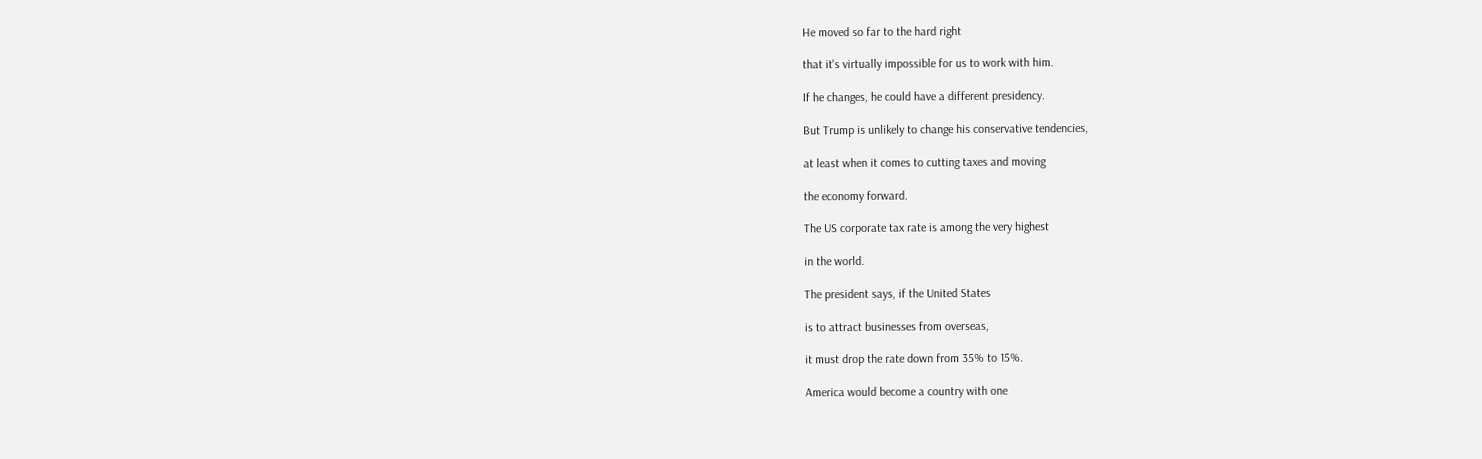He moved so far to the hard right

that it's virtually impossible for us to work with him.

If he changes, he could have a different presidency.

But Trump is unlikely to change his conservative tendencies,

at least when it comes to cutting taxes and moving

the economy forward.

The US corporate tax rate is among the very highest

in the world.

The president says, if the United States

is to attract businesses from overseas,

it must drop the rate down from 35% to 15%.

America would become a country with one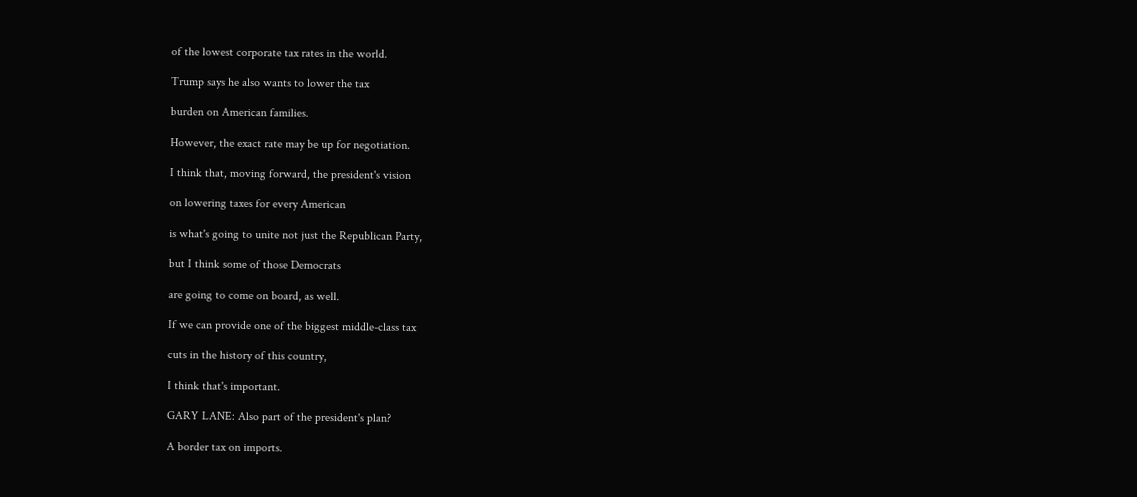of the lowest corporate tax rates in the world.

Trump says he also wants to lower the tax

burden on American families.

However, the exact rate may be up for negotiation.

I think that, moving forward, the president's vision

on lowering taxes for every American

is what's going to unite not just the Republican Party,

but I think some of those Democrats

are going to come on board, as well.

If we can provide one of the biggest middle-class tax

cuts in the history of this country,

I think that's important.

GARY LANE: Also part of the president's plan?

A border tax on imports.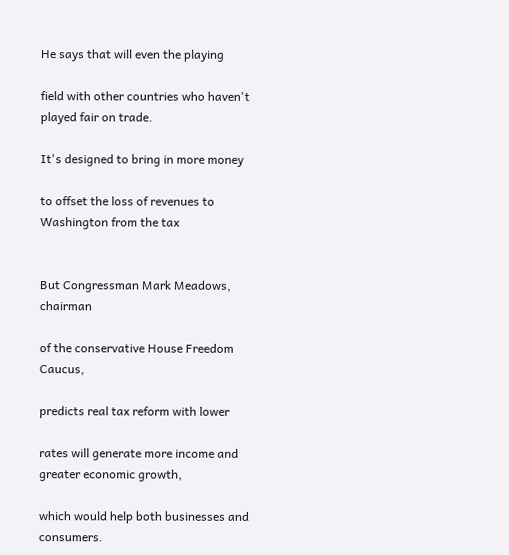He says that will even the playing

field with other countries who haven't played fair on trade.

It's designed to bring in more money

to offset the loss of revenues to Washington from the tax


But Congressman Mark Meadows, chairman

of the conservative House Freedom Caucus,

predicts real tax reform with lower

rates will generate more income and greater economic growth,

which would help both businesses and consumers.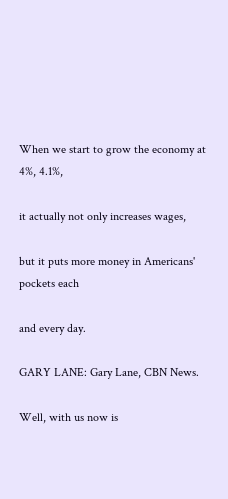When we start to grow the economy at 4%, 4.1%,

it actually not only increases wages,

but it puts more money in Americans' pockets each

and every day.

GARY LANE: Gary Lane, CBN News.

Well, with us now is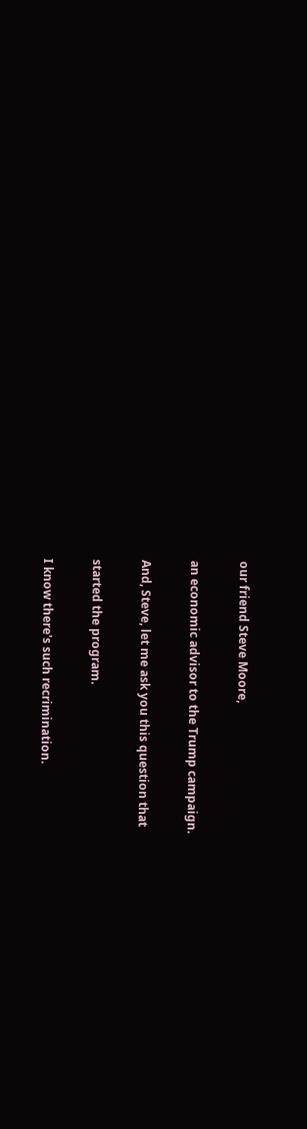our friend Steve Moore,

an economic advisor to the Trump campaign.

And, Steve, let me ask you this question that

started the program.

I know there's such recrimination.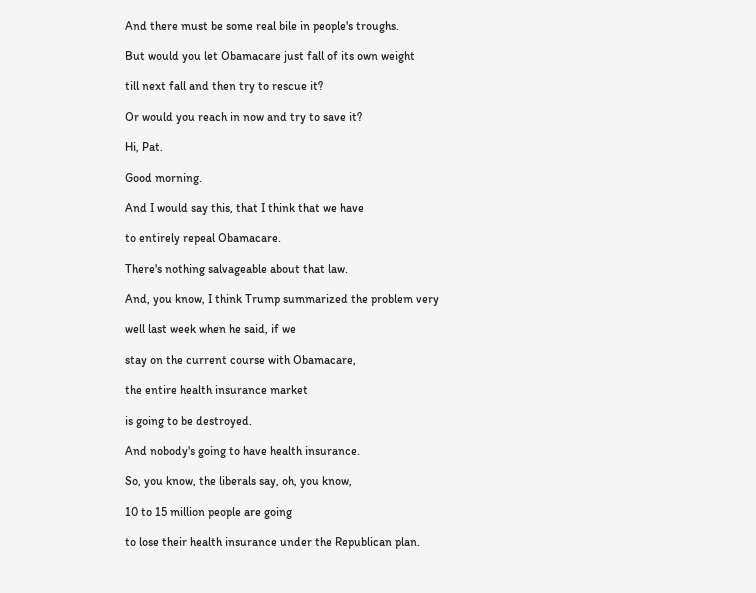And there must be some real bile in people's troughs.

But would you let Obamacare just fall of its own weight

till next fall and then try to rescue it?

Or would you reach in now and try to save it?

Hi, Pat.

Good morning.

And I would say this, that I think that we have

to entirely repeal Obamacare.

There's nothing salvageable about that law.

And, you know, I think Trump summarized the problem very

well last week when he said, if we

stay on the current course with Obamacare,

the entire health insurance market

is going to be destroyed.

And nobody's going to have health insurance.

So, you know, the liberals say, oh, you know,

10 to 15 million people are going

to lose their health insurance under the Republican plan.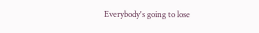Everybody's going to lose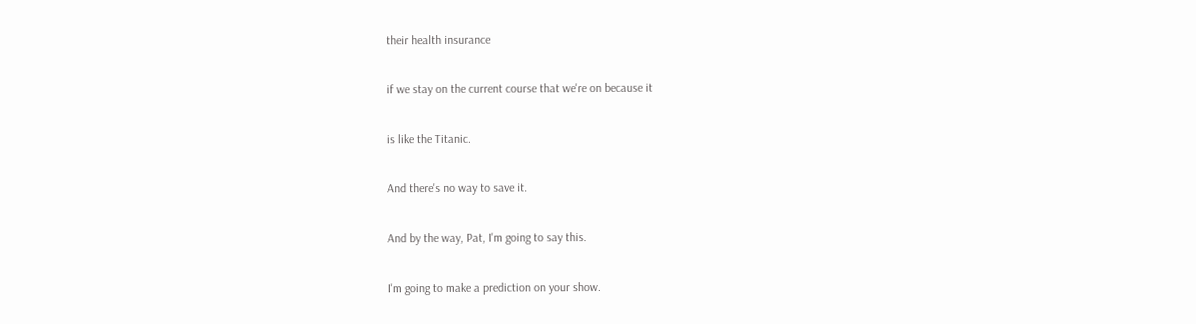their health insurance

if we stay on the current course that we're on because it

is like the Titanic.

And there's no way to save it.

And by the way, Pat, I'm going to say this.

I'm going to make a prediction on your show.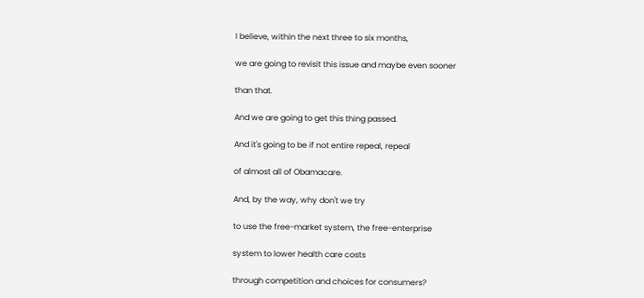I believe, within the next three to six months,

we are going to revisit this issue and maybe even sooner

than that.

And we are going to get this thing passed.

And it's going to be if not entire repeal, repeal

of almost all of Obamacare.

And, by the way, why don't we try

to use the free-market system, the free-enterprise

system to lower health care costs

through competition and choices for consumers?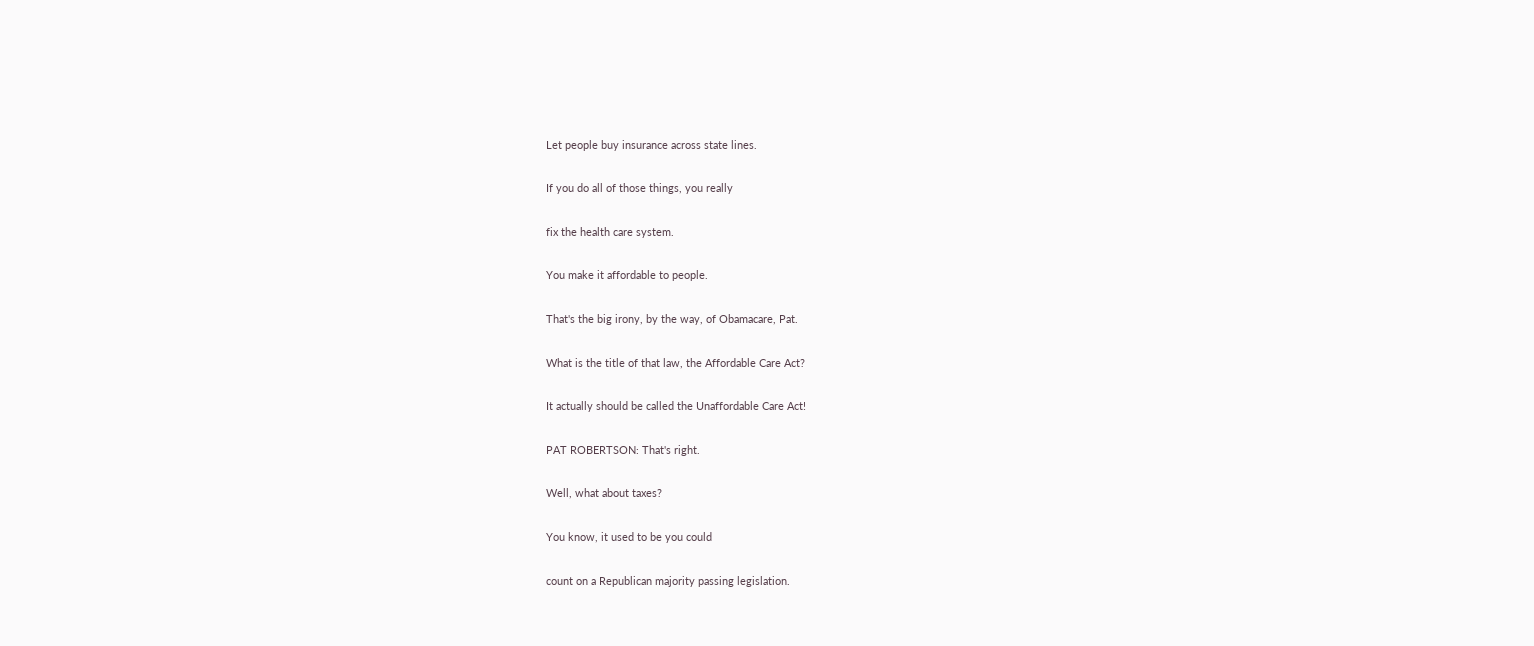Let people buy insurance across state lines.

If you do all of those things, you really

fix the health care system.

You make it affordable to people.

That's the big irony, by the way, of Obamacare, Pat.

What is the title of that law, the Affordable Care Act?

It actually should be called the Unaffordable Care Act!

PAT ROBERTSON: That's right.

Well, what about taxes?

You know, it used to be you could

count on a Republican majority passing legislation.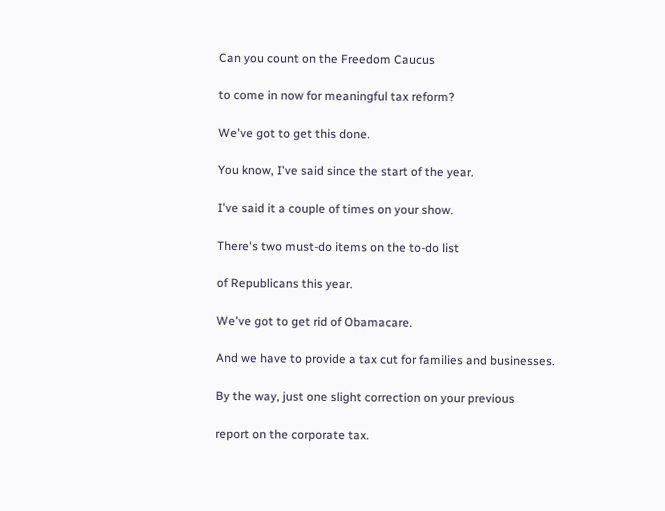Can you count on the Freedom Caucus

to come in now for meaningful tax reform?

We've got to get this done.

You know, I've said since the start of the year.

I've said it a couple of times on your show.

There's two must-do items on the to-do list

of Republicans this year.

We've got to get rid of Obamacare.

And we have to provide a tax cut for families and businesses.

By the way, just one slight correction on your previous

report on the corporate tax.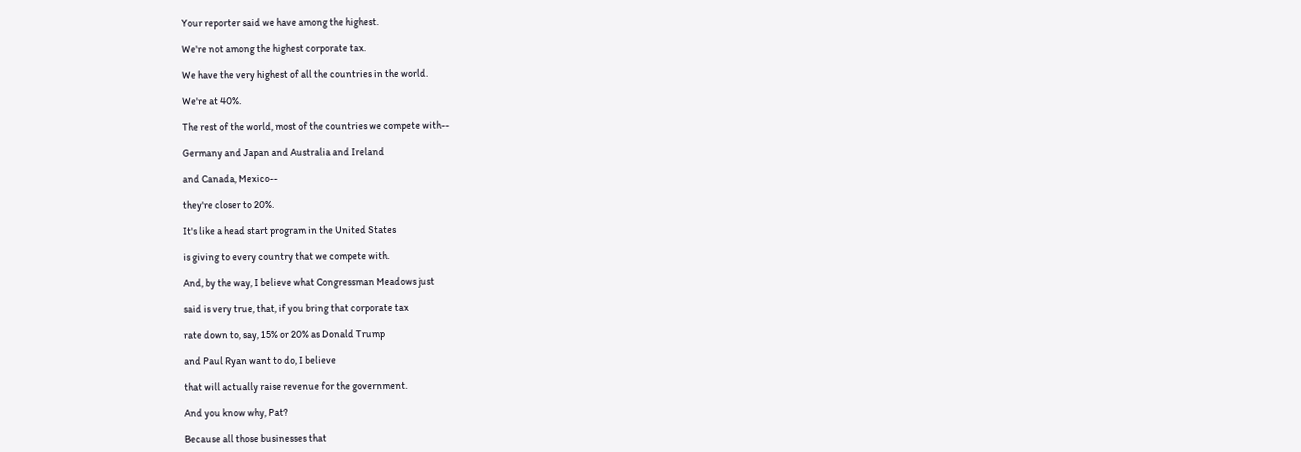Your reporter said we have among the highest.

We're not among the highest corporate tax.

We have the very highest of all the countries in the world.

We're at 40%.

The rest of the world, most of the countries we compete with--

Germany and Japan and Australia and Ireland

and Canada, Mexico--

they're closer to 20%.

It's like a head start program in the United States

is giving to every country that we compete with.

And, by the way, I believe what Congressman Meadows just

said is very true, that, if you bring that corporate tax

rate down to, say, 15% or 20% as Donald Trump

and Paul Ryan want to do, I believe

that will actually raise revenue for the government.

And you know why, Pat?

Because all those businesses that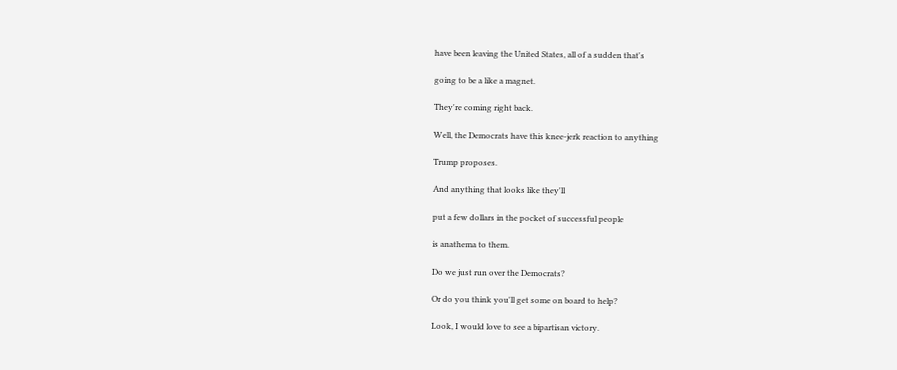have been leaving the United States, all of a sudden that's

going to be a like a magnet.

They're coming right back.

Well, the Democrats have this knee-jerk reaction to anything

Trump proposes.

And anything that looks like they'll

put a few dollars in the pocket of successful people

is anathema to them.

Do we just run over the Democrats?

Or do you think you'll get some on board to help?

Look, I would love to see a bipartisan victory.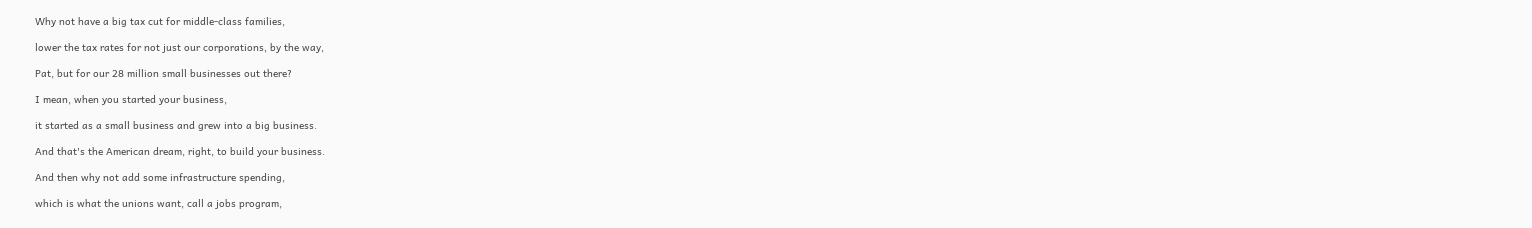Why not have a big tax cut for middle-class families,

lower the tax rates for not just our corporations, by the way,

Pat, but for our 28 million small businesses out there?

I mean, when you started your business,

it started as a small business and grew into a big business.

And that's the American dream, right, to build your business.

And then why not add some infrastructure spending,

which is what the unions want, call a jobs program,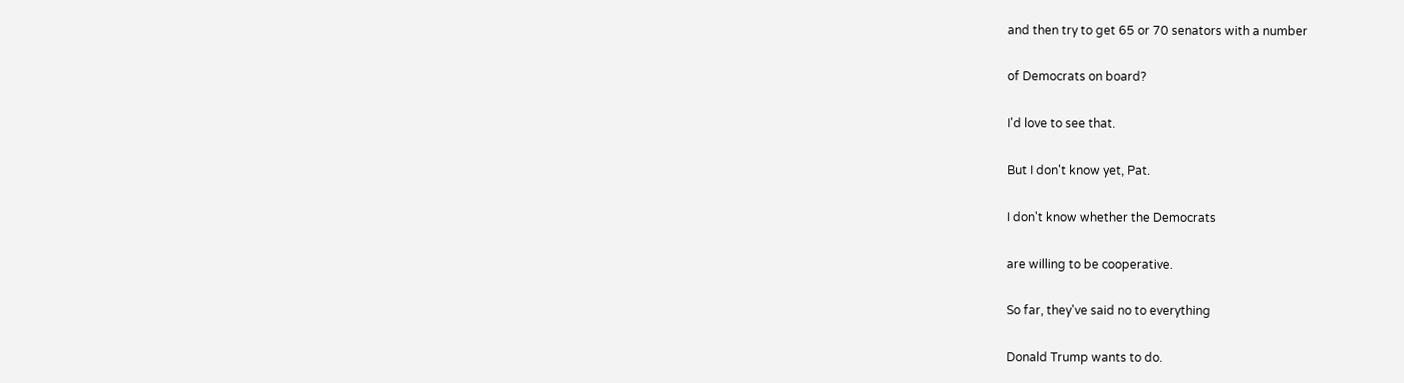and then try to get 65 or 70 senators with a number

of Democrats on board?

I'd love to see that.

But I don't know yet, Pat.

I don't know whether the Democrats

are willing to be cooperative.

So far, they've said no to everything

Donald Trump wants to do.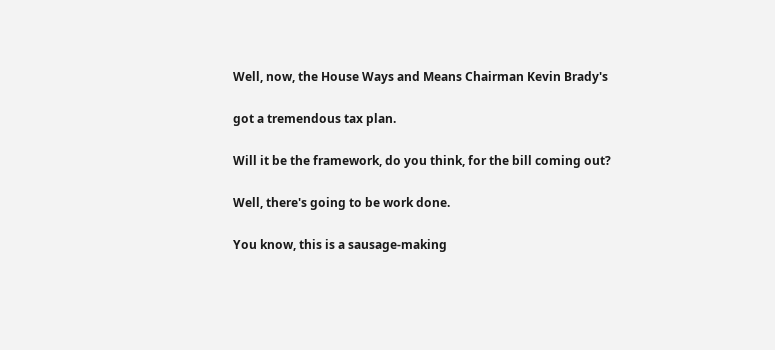Well, now, the House Ways and Means Chairman Kevin Brady's

got a tremendous tax plan.

Will it be the framework, do you think, for the bill coming out?

Well, there's going to be work done.

You know, this is a sausage-making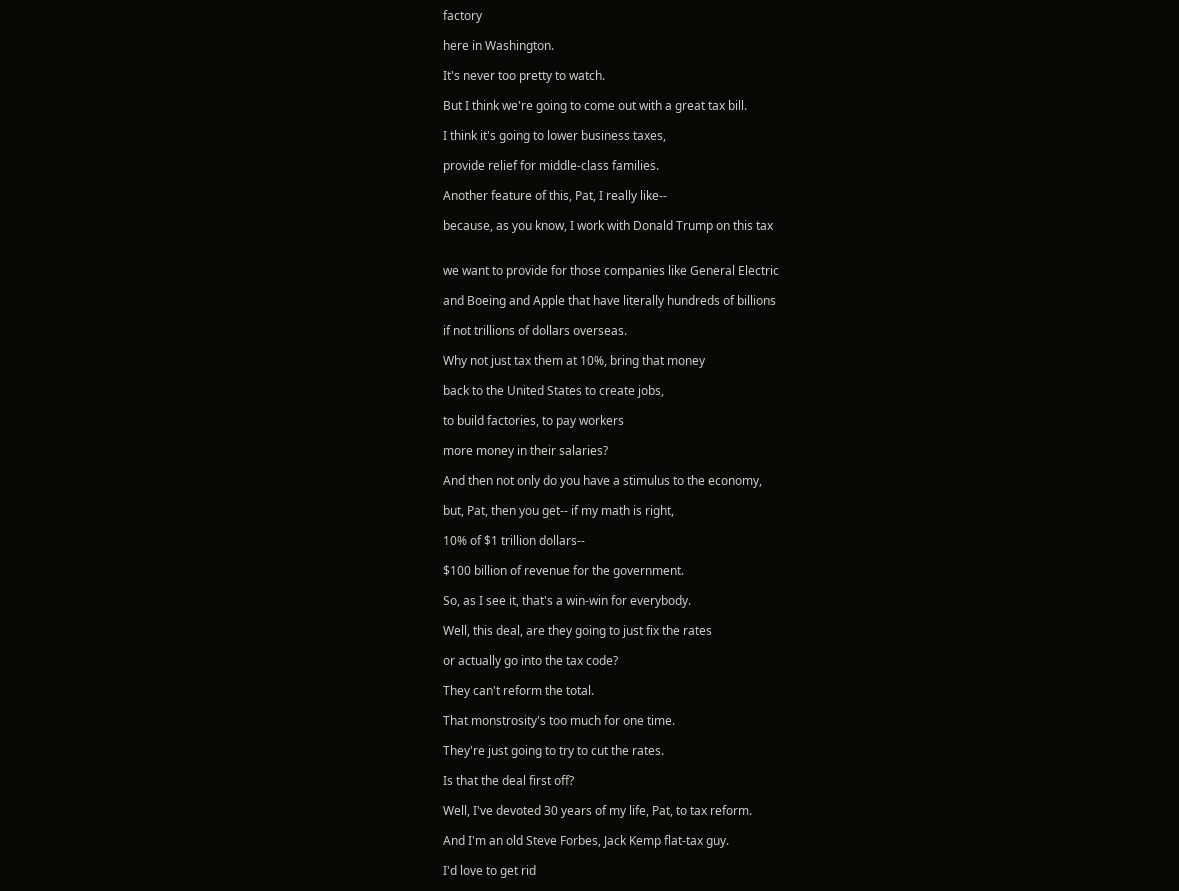factory

here in Washington.

It's never too pretty to watch.

But I think we're going to come out with a great tax bill.

I think it's going to lower business taxes,

provide relief for middle-class families.

Another feature of this, Pat, I really like--

because, as you know, I work with Donald Trump on this tax


we want to provide for those companies like General Electric

and Boeing and Apple that have literally hundreds of billions

if not trillions of dollars overseas.

Why not just tax them at 10%, bring that money

back to the United States to create jobs,

to build factories, to pay workers

more money in their salaries?

And then not only do you have a stimulus to the economy,

but, Pat, then you get-- if my math is right,

10% of $1 trillion dollars--

$100 billion of revenue for the government.

So, as I see it, that's a win-win for everybody.

Well, this deal, are they going to just fix the rates

or actually go into the tax code?

They can't reform the total.

That monstrosity's too much for one time.

They're just going to try to cut the rates.

Is that the deal first off?

Well, I've devoted 30 years of my life, Pat, to tax reform.

And I'm an old Steve Forbes, Jack Kemp flat-tax guy.

I'd love to get rid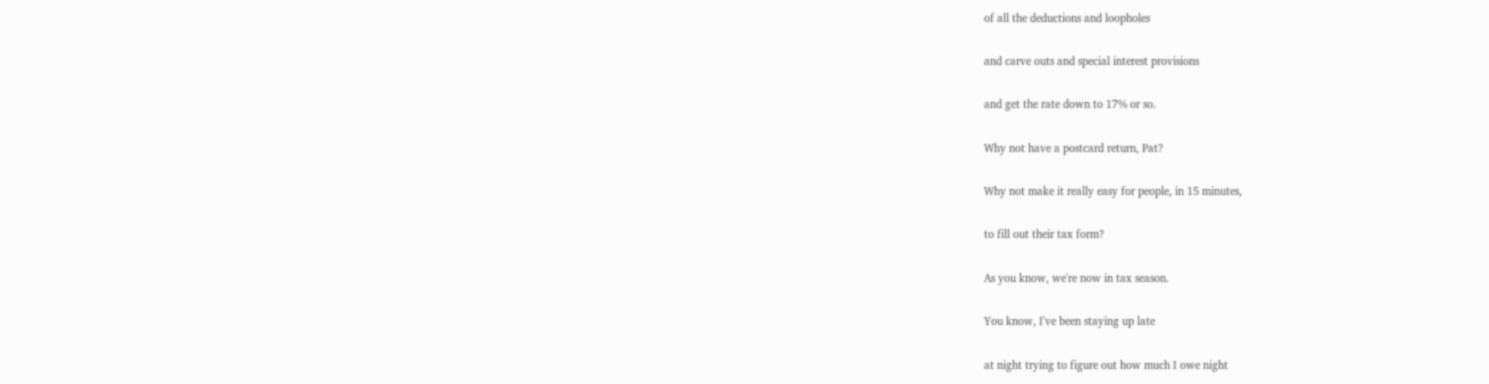of all the deductions and loopholes

and carve outs and special interest provisions

and get the rate down to 17% or so.

Why not have a postcard return, Pat?

Why not make it really easy for people, in 15 minutes,

to fill out their tax form?

As you know, we're now in tax season.

You know, I've been staying up late

at night trying to figure out how much I owe night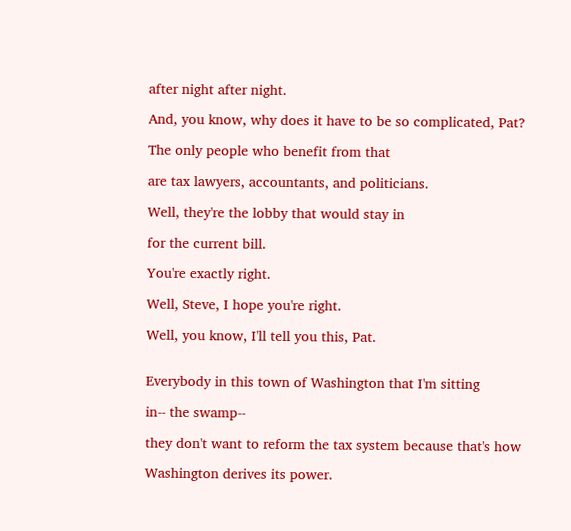after night after night.

And, you know, why does it have to be so complicated, Pat?

The only people who benefit from that

are tax lawyers, accountants, and politicians.

Well, they're the lobby that would stay in

for the current bill.

You're exactly right.

Well, Steve, I hope you're right.

Well, you know, I'll tell you this, Pat.


Everybody in this town of Washington that I'm sitting

in-- the swamp--

they don't want to reform the tax system because that's how

Washington derives its power.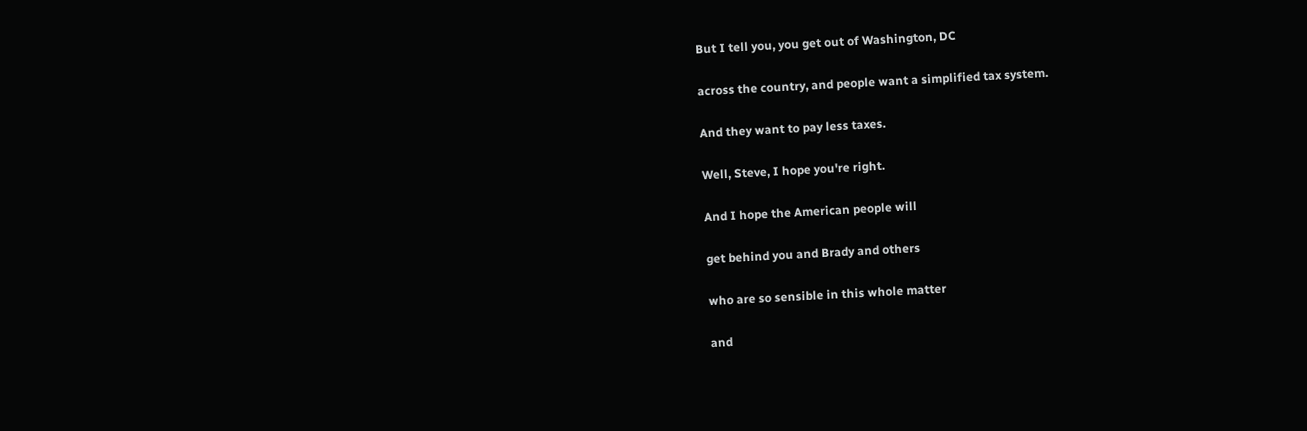But I tell you, you get out of Washington, DC

across the country, and people want a simplified tax system.

And they want to pay less taxes.

Well, Steve, I hope you're right.

And I hope the American people will

get behind you and Brady and others

who are so sensible in this whole matter

and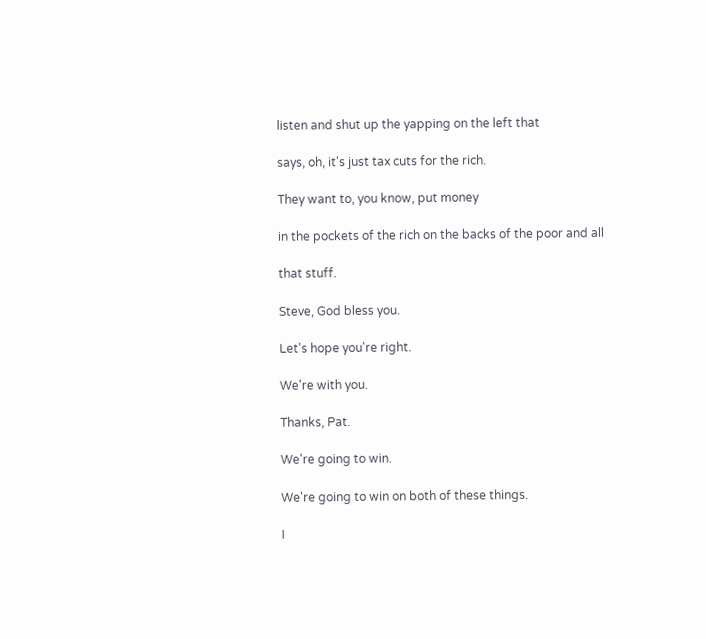listen and shut up the yapping on the left that

says, oh, it's just tax cuts for the rich.

They want to, you know, put money

in the pockets of the rich on the backs of the poor and all

that stuff.

Steve, God bless you.

Let's hope you're right.

We're with you.

Thanks, Pat.

We're going to win.

We're going to win on both of these things.

I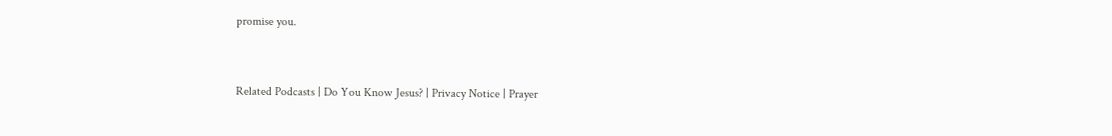promise you.


Related Podcasts | Do You Know Jesus? | Privacy Notice | Prayer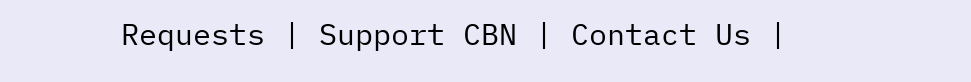Requests | Support CBN | Contact Us |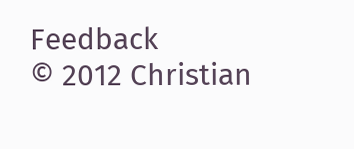Feedback
© 2012 Christian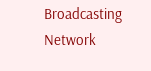Broadcasting Network